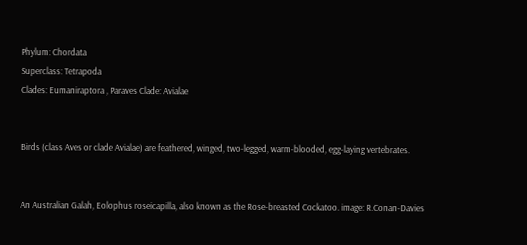Phylum: Chordata
Superclass: Tetrapoda
Clades: Eumaniraptora , Paraves Clade: Avialae


Birds (class Aves or clade Avialae) are feathered, winged, two-legged, warm-blooded, egg-laying vertebrates.


An Australian Galah, Eolophus roseicapilla, also known as the Rose-breasted Cockatoo. image: R.Conan-Davies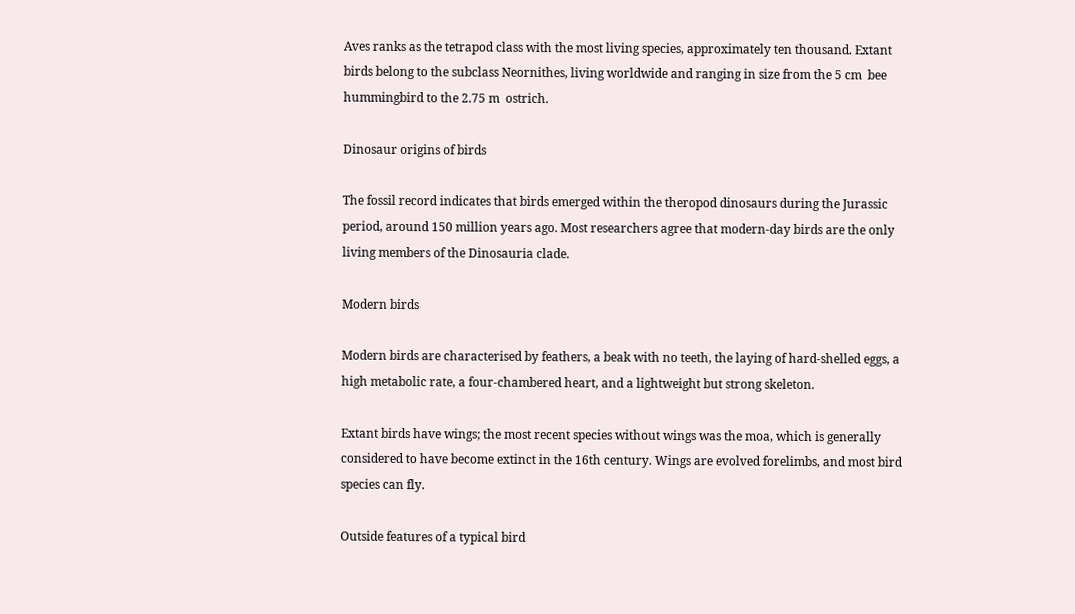Aves ranks as the tetrapod class with the most living species, approximately ten thousand. Extant birds belong to the subclass Neornithes, living worldwide and ranging in size from the 5 cm  bee hummingbird to the 2.75 m  ostrich.

Dinosaur origins of birds

The fossil record indicates that birds emerged within the theropod dinosaurs during the Jurassic period, around 150 million years ago. Most researchers agree that modern-day birds are the only living members of the Dinosauria clade.

Modern birds

Modern birds are characterised by feathers, a beak with no teeth, the laying of hard-shelled eggs, a high metabolic rate, a four-chambered heart, and a lightweight but strong skeleton.

Extant birds have wings; the most recent species without wings was the moa, which is generally considered to have become extinct in the 16th century. Wings are evolved forelimbs, and most bird species can fly.

Outside features of a typical bird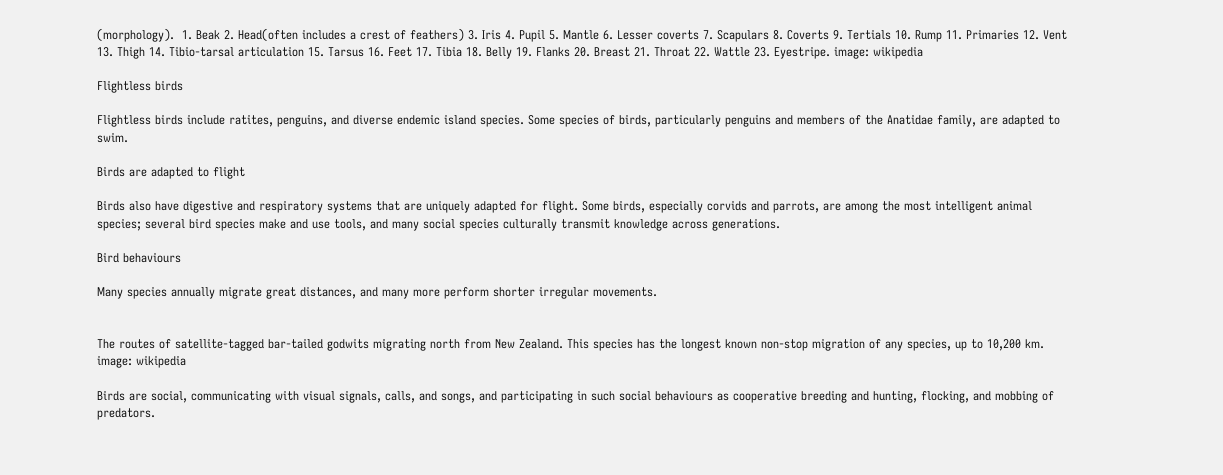(morphology).  1. Beak 2. Head(often includes a crest of feathers) 3. Iris 4. Pupil 5. Mantle 6. Lesser coverts 7. Scapulars 8. Coverts 9. Tertials 10. Rump 11. Primaries 12. Vent 13. Thigh 14. Tibio-tarsal articulation 15. Tarsus 16. Feet 17. Tibia 18. Belly 19. Flanks 20. Breast 21. Throat 22. Wattle 23. Eyestripe. image: wikipedia

Flightless birds

Flightless birds include ratites, penguins, and diverse endemic island species. Some species of birds, particularly penguins and members of the Anatidae family, are adapted to swim.

Birds are adapted to flight

Birds also have digestive and respiratory systems that are uniquely adapted for flight. Some birds, especially corvids and parrots, are among the most intelligent animal species; several bird species make and use tools, and many social species culturally transmit knowledge across generations.

Bird behaviours

Many species annually migrate great distances, and many more perform shorter irregular movements.


The routes of satellite-tagged bar-tailed godwits migrating north from New Zealand. This species has the longest known non-stop migration of any species, up to 10,200 km. image: wikipedia

Birds are social, communicating with visual signals, calls, and songs, and participating in such social behaviours as cooperative breeding and hunting, flocking, and mobbing of predators.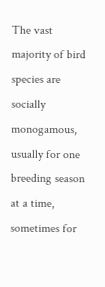The vast majority of bird species are socially monogamous, usually for one breeding season at a time, sometimes for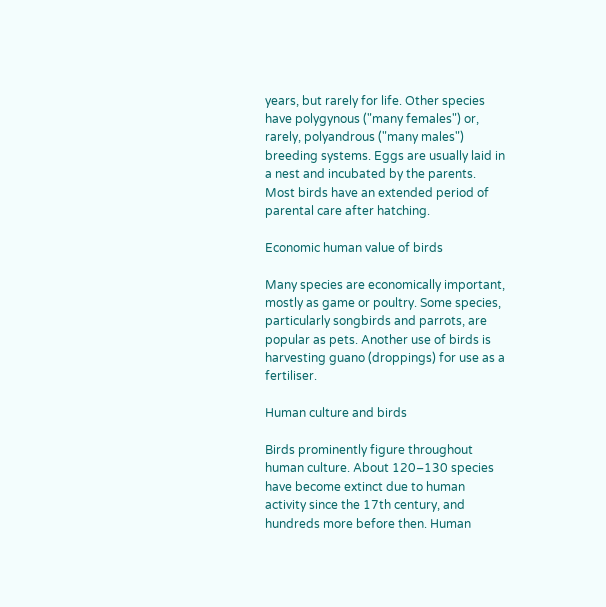years, but rarely for life. Other species have polygynous ("many females") or, rarely, polyandrous ("many males") breeding systems. Eggs are usually laid in a nest and incubated by the parents. Most birds have an extended period of parental care after hatching.

Economic human value of birds

Many species are economically important, mostly as game or poultry. Some species, particularly songbirds and parrots, are popular as pets. Another use of birds is harvesting guano (droppings) for use as a fertiliser.

Human culture and birds

Birds prominently figure throughout human culture. About 120–130 species have become extinct due to human activity since the 17th century, and hundreds more before then. Human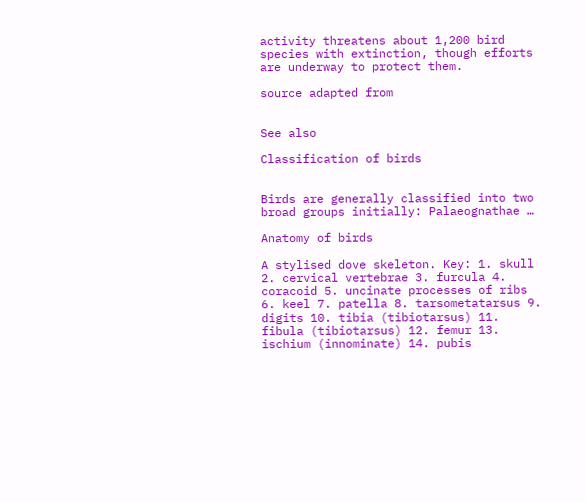activity threatens about 1,200 bird species with extinction, though efforts are underway to protect them.

source adapted from


See also

Classification of birds


Birds are generally classified into two broad groups initially: Palaeognathae …

Anatomy of birds

A stylised dove skeleton. Key: 1. skull 2. cervical vertebrae 3. furcula 4. coracoid 5. uncinate processes of ribs 6. keel 7. patella 8. tarsometatarsus 9. digits 10. tibia (tibiotarsus) 11. fibula (tibiotarsus) 12. femur 13. ischium (innominate) 14. pubis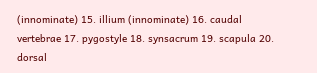(innominate) 15. illium (innominate) 16. caudal vertebrae 17. pygostyle 18. synsacrum 19. scapula 20. dorsal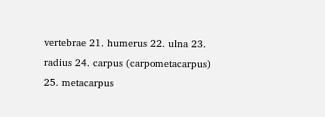vertebrae 21. humerus 22. ulna 23. radius 24. carpus (carpometacarpus) 25. metacarpus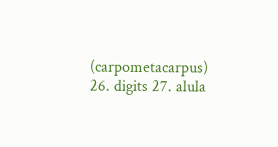(carpometacarpus) 26. digits 27. alula